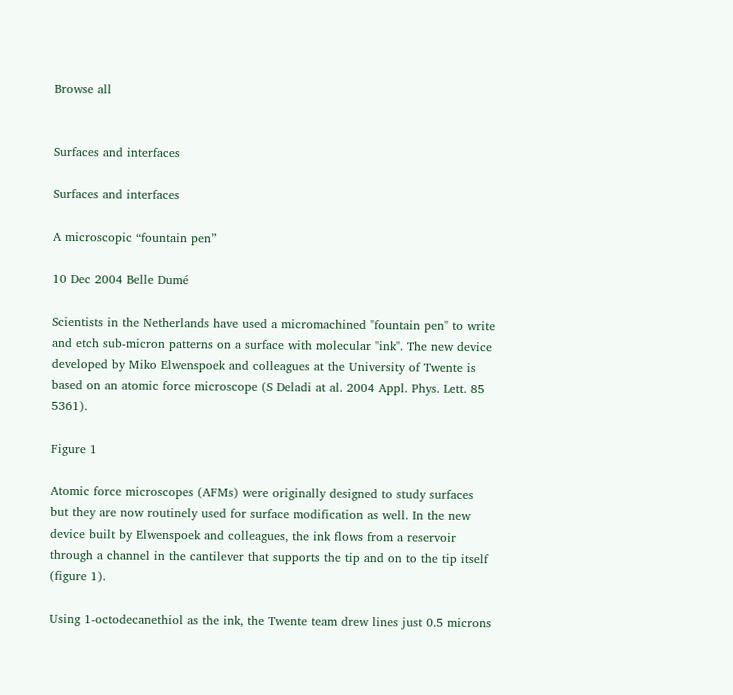Browse all


Surfaces and interfaces

Surfaces and interfaces

A microscopic “fountain pen”

10 Dec 2004 Belle Dumé

Scientists in the Netherlands have used a micromachined "fountain pen" to write and etch sub-micron patterns on a surface with molecular "ink". The new device developed by Miko Elwenspoek and colleagues at the University of Twente is based on an atomic force microscope (S Deladi at al. 2004 Appl. Phys. Lett. 85 5361).

Figure 1

Atomic force microscopes (AFMs) were originally designed to study surfaces but they are now routinely used for surface modification as well. In the new device built by Elwenspoek and colleagues, the ink flows from a reservoir through a channel in the cantilever that supports the tip and on to the tip itself (figure 1).

Using 1-octodecanethiol as the ink, the Twente team drew lines just 0.5 microns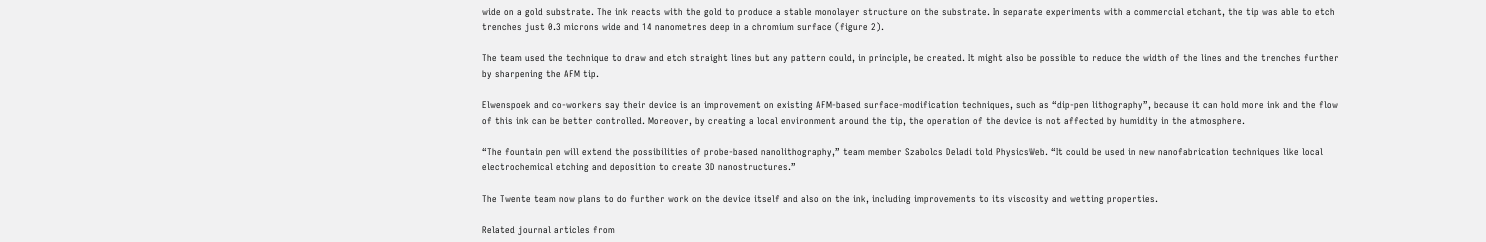wide on a gold substrate. The ink reacts with the gold to produce a stable monolayer structure on the substrate. In separate experiments with a commercial etchant, the tip was able to etch trenches just 0.3 microns wide and 14 nanometres deep in a chromium surface (figure 2).

The team used the technique to draw and etch straight lines but any pattern could, in principle, be created. It might also be possible to reduce the width of the lines and the trenches further by sharpening the AFM tip.

Elwenspoek and co-workers say their device is an improvement on existing AFM-based surface-modification techniques, such as “dip-pen lithography”, because it can hold more ink and the flow of this ink can be better controlled. Moreover, by creating a local environment around the tip, the operation of the device is not affected by humidity in the atmosphere.

“The fountain pen will extend the possibilities of probe-based nanolithography,” team member Szabolcs Deladi told PhysicsWeb. “It could be used in new nanofabrication techniques like local electrochemical etching and deposition to create 3D nanostructures.”

The Twente team now plans to do further work on the device itself and also on the ink, including improvements to its viscosity and wetting properties.

Related journal articles from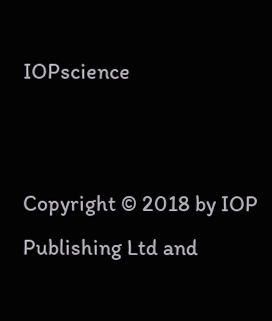IOPscience


Copyright © 2018 by IOP Publishing Ltd and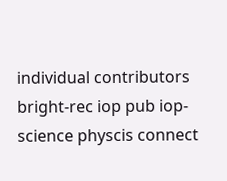individual contributors
bright-rec iop pub iop-science physcis connect